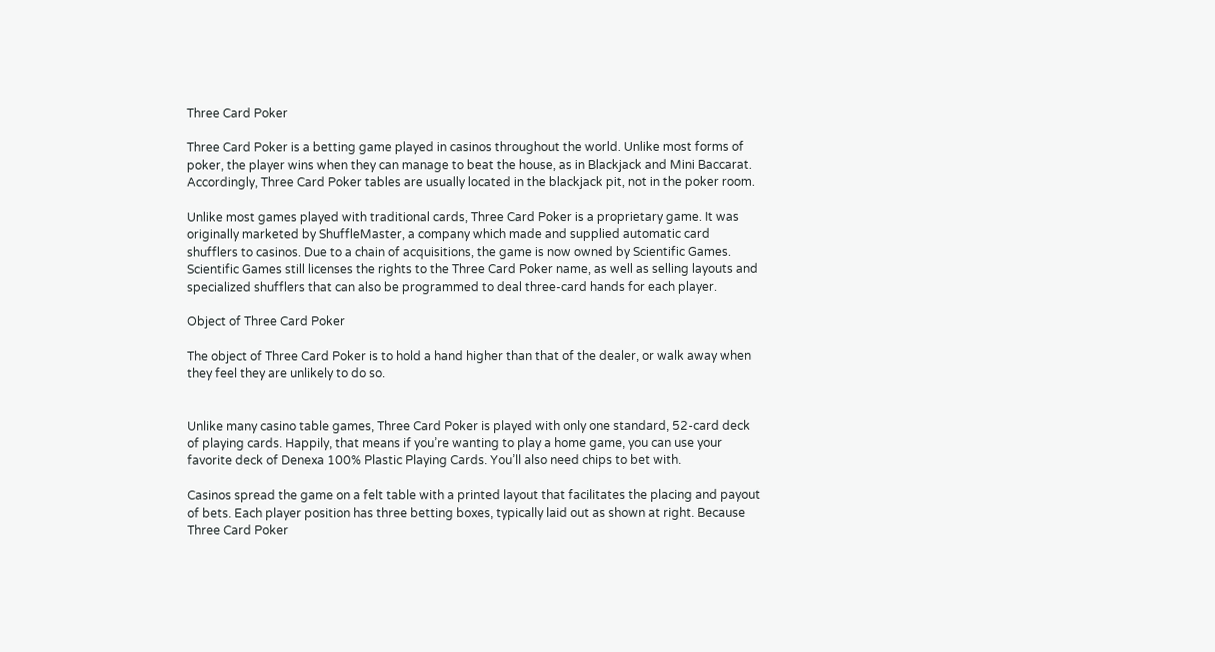Three Card Poker

Three Card Poker is a betting game played in casinos throughout the world. Unlike most forms of poker, the player wins when they can manage to beat the house, as in Blackjack and Mini Baccarat. Accordingly, Three Card Poker tables are usually located in the blackjack pit, not in the poker room.

Unlike most games played with traditional cards, Three Card Poker is a proprietary game. It was originally marketed by ShuffleMaster, a company which made and supplied automatic card shufflers to casinos. Due to a chain of acquisitions, the game is now owned by Scientific Games. Scientific Games still licenses the rights to the Three Card Poker name, as well as selling layouts and specialized shufflers that can also be programmed to deal three-card hands for each player.

Object of Three Card Poker

The object of Three Card Poker is to hold a hand higher than that of the dealer, or walk away when they feel they are unlikely to do so.


Unlike many casino table games, Three Card Poker is played with only one standard, 52-card deck of playing cards. Happily, that means if you’re wanting to play a home game, you can use your favorite deck of Denexa 100% Plastic Playing Cards. You’ll also need chips to bet with.

Casinos spread the game on a felt table with a printed layout that facilitates the placing and payout of bets. Each player position has three betting boxes, typically laid out as shown at right. Because Three Card Poker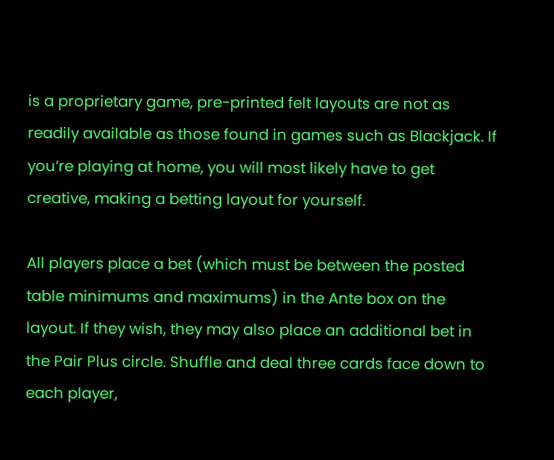is a proprietary game, pre-printed felt layouts are not as readily available as those found in games such as Blackjack. If you’re playing at home, you will most likely have to get creative, making a betting layout for yourself.

All players place a bet (which must be between the posted table minimums and maximums) in the Ante box on the layout. If they wish, they may also place an additional bet in the Pair Plus circle. Shuffle and deal three cards face down to each player,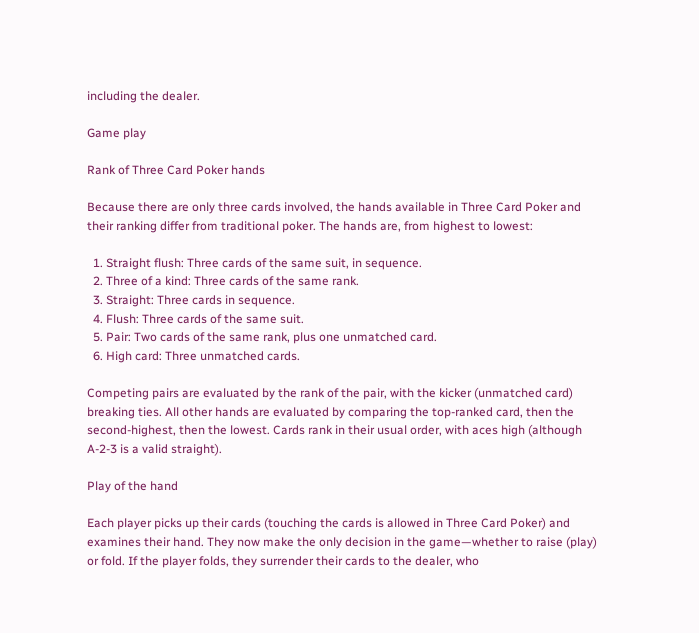including the dealer.

Game play

Rank of Three Card Poker hands

Because there are only three cards involved, the hands available in Three Card Poker and their ranking differ from traditional poker. The hands are, from highest to lowest:

  1. Straight flush: Three cards of the same suit, in sequence.
  2. Three of a kind: Three cards of the same rank.
  3. Straight: Three cards in sequence.
  4. Flush: Three cards of the same suit.
  5. Pair: Two cards of the same rank, plus one unmatched card.
  6. High card: Three unmatched cards.

Competing pairs are evaluated by the rank of the pair, with the kicker (unmatched card) breaking ties. All other hands are evaluated by comparing the top-ranked card, then the second-highest, then the lowest. Cards rank in their usual order, with aces high (although A-2-3 is a valid straight).

Play of the hand

Each player picks up their cards (touching the cards is allowed in Three Card Poker) and examines their hand. They now make the only decision in the game—whether to raise (play) or fold. If the player folds, they surrender their cards to the dealer, who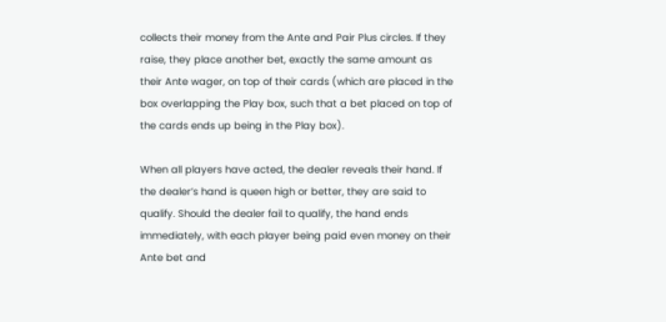collects their money from the Ante and Pair Plus circles. If they raise, they place another bet, exactly the same amount as their Ante wager, on top of their cards (which are placed in the box overlapping the Play box, such that a bet placed on top of the cards ends up being in the Play box).

When all players have acted, the dealer reveals their hand. If the dealer’s hand is queen high or better, they are said to qualify. Should the dealer fail to qualify, the hand ends immediately, with each player being paid even money on their Ante bet and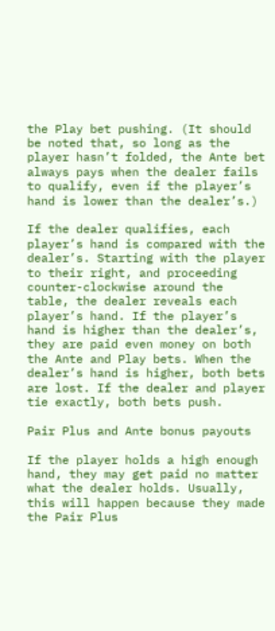the Play bet pushing. (It should be noted that, so long as the player hasn’t folded, the Ante bet always pays when the dealer fails to qualify, even if the player’s hand is lower than the dealer’s.)

If the dealer qualifies, each player’s hand is compared with the dealer’s. Starting with the player to their right, and proceeding counter-clockwise around the table, the dealer reveals each player’s hand. If the player’s hand is higher than the dealer’s, they are paid even money on both the Ante and Play bets. When the dealer’s hand is higher, both bets are lost. If the dealer and player tie exactly, both bets push.

Pair Plus and Ante bonus payouts

If the player holds a high enough hand, they may get paid no matter what the dealer holds. Usually, this will happen because they made the Pair Plus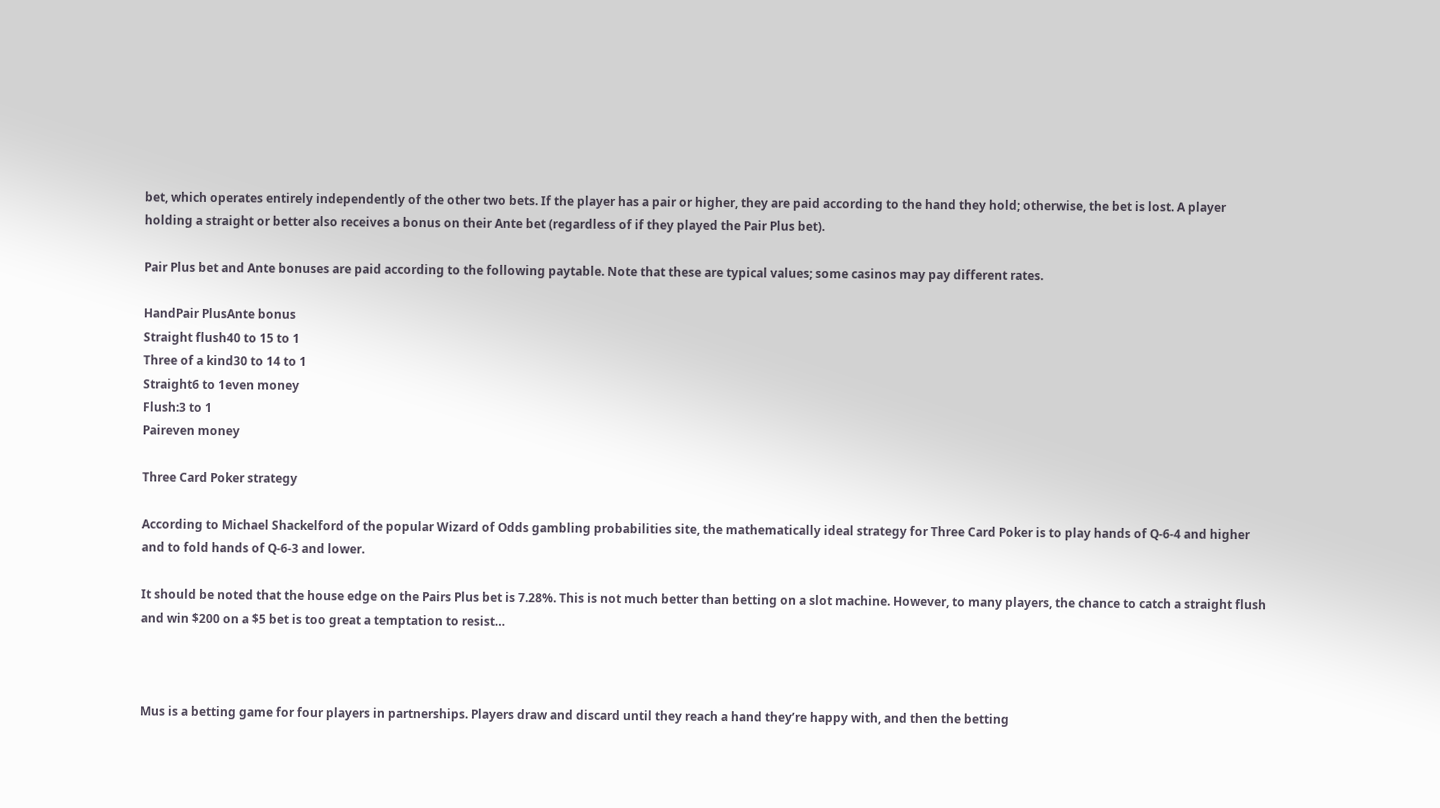bet, which operates entirely independently of the other two bets. If the player has a pair or higher, they are paid according to the hand they hold; otherwise, the bet is lost. A player holding a straight or better also receives a bonus on their Ante bet (regardless of if they played the Pair Plus bet).

Pair Plus bet and Ante bonuses are paid according to the following paytable. Note that these are typical values; some casinos may pay different rates.

HandPair PlusAnte bonus
Straight flush40 to 15 to 1
Three of a kind30 to 14 to 1
Straight6 to 1even money
Flush:3 to 1
Paireven money

Three Card Poker strategy

According to Michael Shackelford of the popular Wizard of Odds gambling probabilities site, the mathematically ideal strategy for Three Card Poker is to play hands of Q-6-4 and higher and to fold hands of Q-6-3 and lower.

It should be noted that the house edge on the Pairs Plus bet is 7.28%. This is not much better than betting on a slot machine. However, to many players, the chance to catch a straight flush and win $200 on a $5 bet is too great a temptation to resist…



Mus is a betting game for four players in partnerships. Players draw and discard until they reach a hand they’re happy with, and then the betting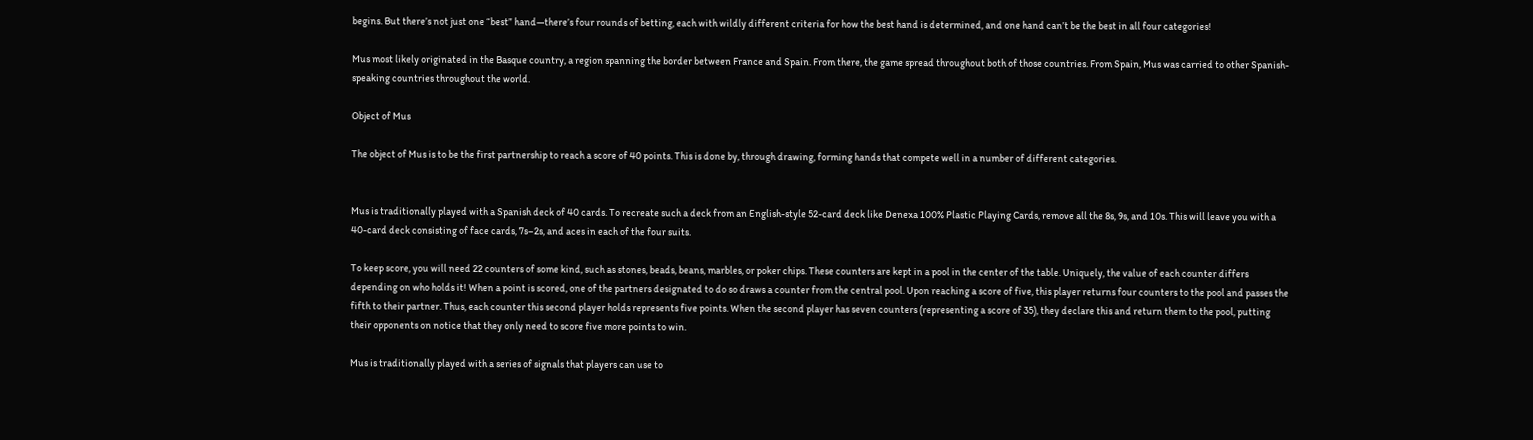begins. But there’s not just one “best” hand—there’s four rounds of betting, each with wildly different criteria for how the best hand is determined, and one hand can’t be the best in all four categories!

Mus most likely originated in the Basque country, a region spanning the border between France and Spain. From there, the game spread throughout both of those countries. From Spain, Mus was carried to other Spanish-speaking countries throughout the world.

Object of Mus

The object of Mus is to be the first partnership to reach a score of 40 points. This is done by, through drawing, forming hands that compete well in a number of different categories.


Mus is traditionally played with a Spanish deck of 40 cards. To recreate such a deck from an English-style 52-card deck like Denexa 100% Plastic Playing Cards, remove all the 8s, 9s, and 10s. This will leave you with a 40-card deck consisting of face cards, 7s–2s, and aces in each of the four suits.

To keep score, you will need 22 counters of some kind, such as stones, beads, beans, marbles, or poker chips. These counters are kept in a pool in the center of the table. Uniquely, the value of each counter differs depending on who holds it! When a point is scored, one of the partners designated to do so draws a counter from the central pool. Upon reaching a score of five, this player returns four counters to the pool and passes the fifth to their partner. Thus, each counter this second player holds represents five points. When the second player has seven counters (representing a score of 35), they declare this and return them to the pool, putting their opponents on notice that they only need to score five more points to win.

Mus is traditionally played with a series of signals that players can use to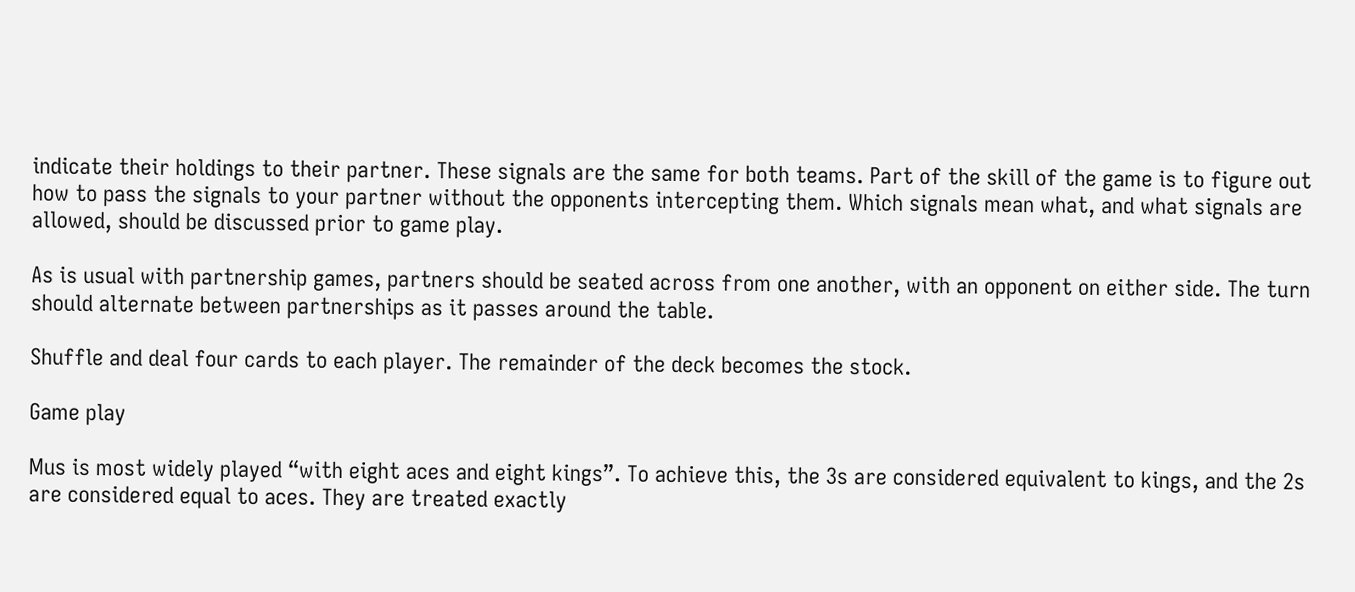indicate their holdings to their partner. These signals are the same for both teams. Part of the skill of the game is to figure out how to pass the signals to your partner without the opponents intercepting them. Which signals mean what, and what signals are allowed, should be discussed prior to game play.

As is usual with partnership games, partners should be seated across from one another, with an opponent on either side. The turn should alternate between partnerships as it passes around the table.

Shuffle and deal four cards to each player. The remainder of the deck becomes the stock.

Game play

Mus is most widely played “with eight aces and eight kings”. To achieve this, the 3s are considered equivalent to kings, and the 2s are considered equal to aces. They are treated exactly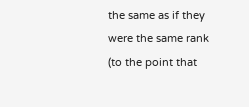the same as if they were the same rank (to the point that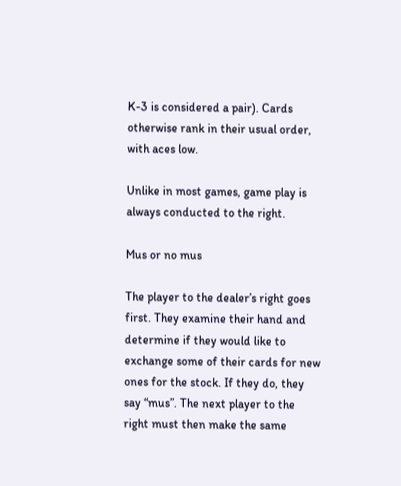K-3 is considered a pair). Cards otherwise rank in their usual order, with aces low.

Unlike in most games, game play is always conducted to the right.

Mus or no mus

The player to the dealer’s right goes first. They examine their hand and determine if they would like to exchange some of their cards for new ones for the stock. If they do, they say “mus”. The next player to the right must then make the same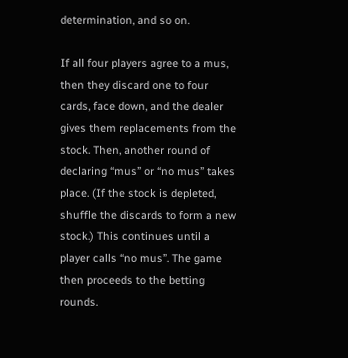determination, and so on.

If all four players agree to a mus, then they discard one to four cards, face down, and the dealer gives them replacements from the stock. Then, another round of declaring “mus” or “no mus” takes place. (If the stock is depleted, shuffle the discards to form a new stock.) This continues until a player calls “no mus”. The game then proceeds to the betting rounds.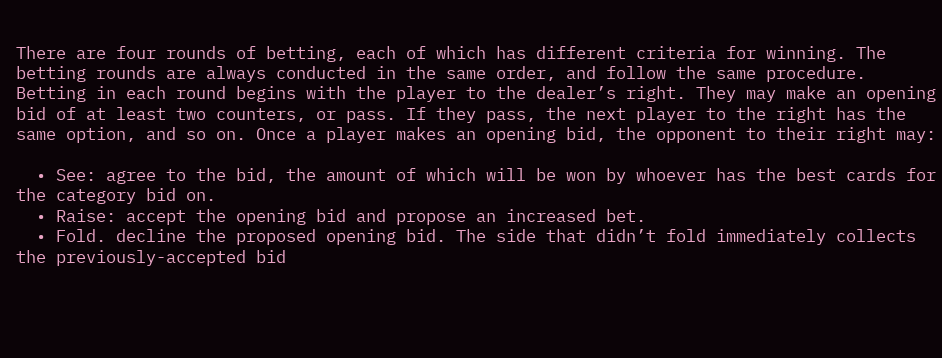There are four rounds of betting, each of which has different criteria for winning. The betting rounds are always conducted in the same order, and follow the same procedure. Betting in each round begins with the player to the dealer’s right. They may make an opening bid of at least two counters, or pass. If they pass, the next player to the right has the same option, and so on. Once a player makes an opening bid, the opponent to their right may:

  • See: agree to the bid, the amount of which will be won by whoever has the best cards for the category bid on.
  • Raise: accept the opening bid and propose an increased bet.
  • Fold. decline the proposed opening bid. The side that didn’t fold immediately collects the previously-accepted bid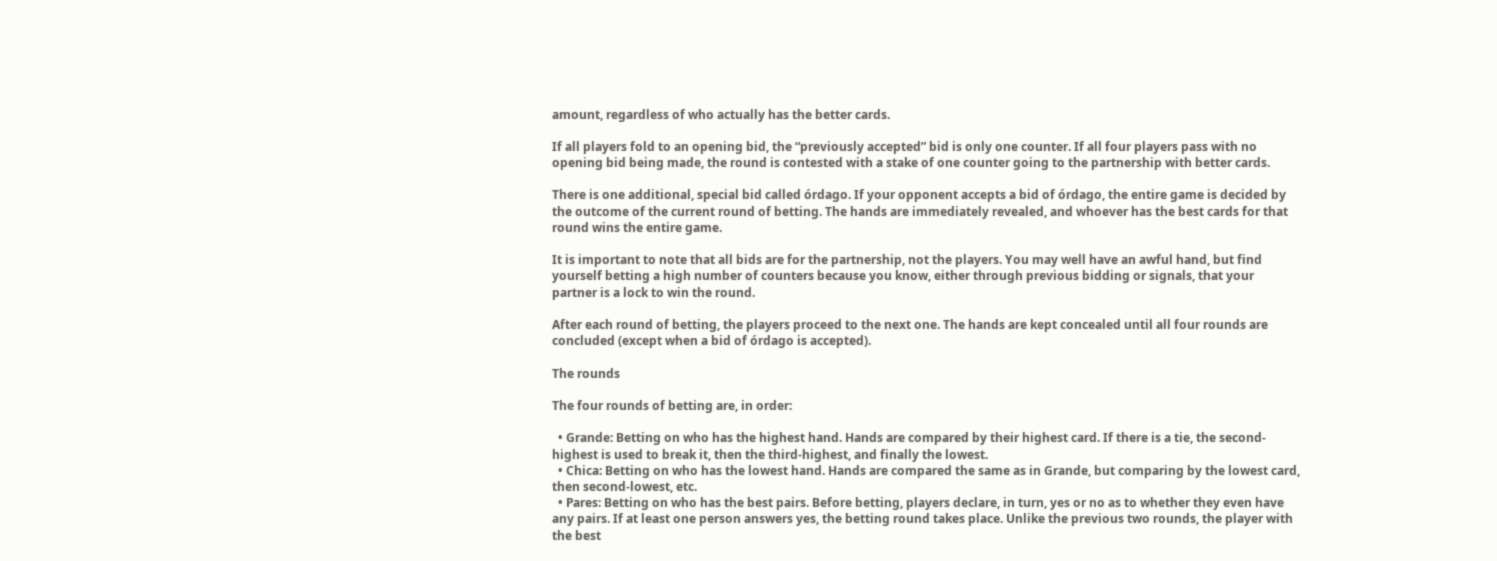amount, regardless of who actually has the better cards.

If all players fold to an opening bid, the “previously accepted” bid is only one counter. If all four players pass with no opening bid being made, the round is contested with a stake of one counter going to the partnership with better cards.

There is one additional, special bid called órdago. If your opponent accepts a bid of órdago, the entire game is decided by the outcome of the current round of betting. The hands are immediately revealed, and whoever has the best cards for that round wins the entire game.

It is important to note that all bids are for the partnership, not the players. You may well have an awful hand, but find yourself betting a high number of counters because you know, either through previous bidding or signals, that your partner is a lock to win the round.

After each round of betting, the players proceed to the next one. The hands are kept concealed until all four rounds are concluded (except when a bid of órdago is accepted).

The rounds

The four rounds of betting are, in order:

  • Grande: Betting on who has the highest hand. Hands are compared by their highest card. If there is a tie, the second-highest is used to break it, then the third-highest, and finally the lowest.
  • Chica: Betting on who has the lowest hand. Hands are compared the same as in Grande, but comparing by the lowest card, then second-lowest, etc.
  • Pares: Betting on who has the best pairs. Before betting, players declare, in turn, yes or no as to whether they even have any pairs. If at least one person answers yes, the betting round takes place. Unlike the previous two rounds, the player with the best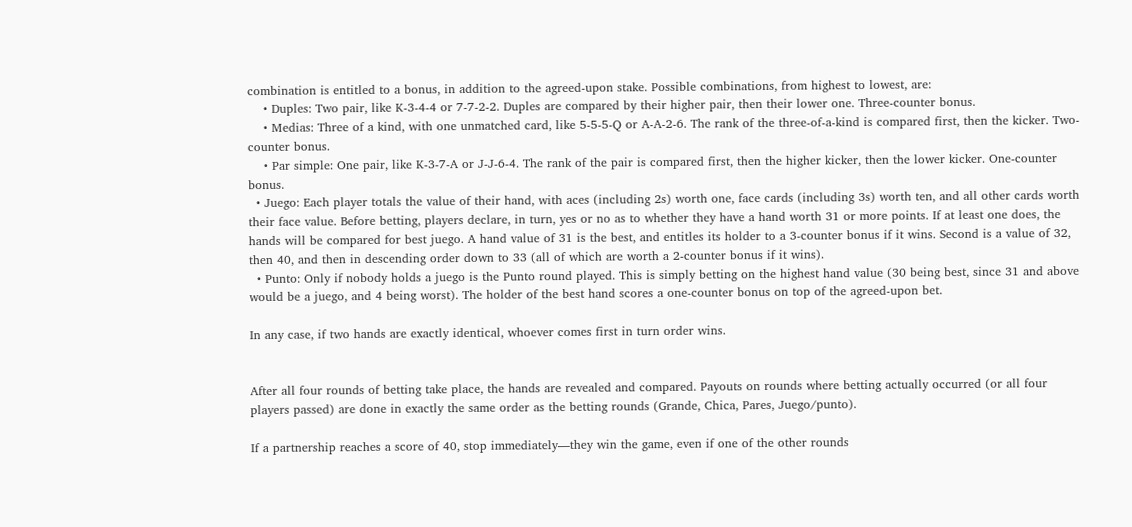combination is entitled to a bonus, in addition to the agreed-upon stake. Possible combinations, from highest to lowest, are:
    • Duples: Two pair, like K-3-4-4 or 7-7-2-2. Duples are compared by their higher pair, then their lower one. Three-counter bonus.
    • Medias: Three of a kind, with one unmatched card, like 5-5-5-Q or A-A-2-6. The rank of the three-of-a-kind is compared first, then the kicker. Two-counter bonus.
    • Par simple: One pair, like K-3-7-A or J-J-6-4. The rank of the pair is compared first, then the higher kicker, then the lower kicker. One-counter bonus.
  • Juego: Each player totals the value of their hand, with aces (including 2s) worth one, face cards (including 3s) worth ten, and all other cards worth their face value. Before betting, players declare, in turn, yes or no as to whether they have a hand worth 31 or more points. If at least one does, the hands will be compared for best juego. A hand value of 31 is the best, and entitles its holder to a 3-counter bonus if it wins. Second is a value of 32, then 40, and then in descending order down to 33 (all of which are worth a 2-counter bonus if it wins).
  • Punto: Only if nobody holds a juego is the Punto round played. This is simply betting on the highest hand value (30 being best, since 31 and above would be a juego, and 4 being worst). The holder of the best hand scores a one-counter bonus on top of the agreed-upon bet.

In any case, if two hands are exactly identical, whoever comes first in turn order wins.


After all four rounds of betting take place, the hands are revealed and compared. Payouts on rounds where betting actually occurred (or all four players passed) are done in exactly the same order as the betting rounds (Grande, Chica, Pares, Juego/punto).

If a partnership reaches a score of 40, stop immediately—they win the game, even if one of the other rounds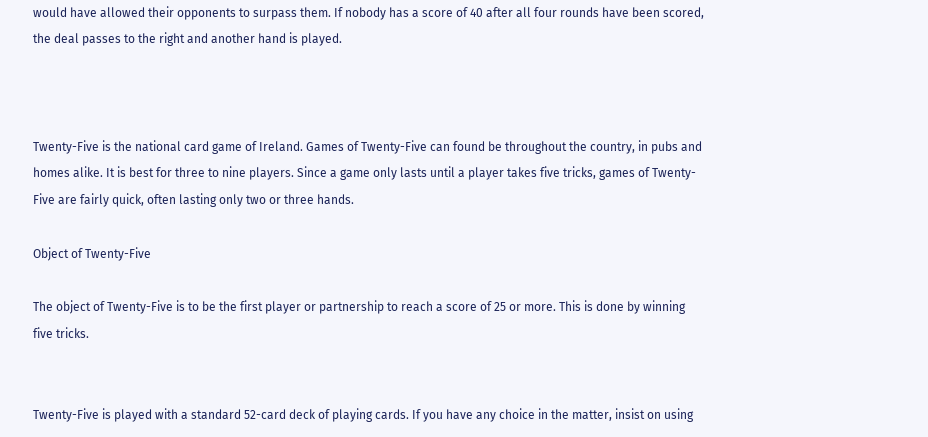would have allowed their opponents to surpass them. If nobody has a score of 40 after all four rounds have been scored, the deal passes to the right and another hand is played.



Twenty-Five is the national card game of Ireland. Games of Twenty-Five can found be throughout the country, in pubs and homes alike. It is best for three to nine players. Since a game only lasts until a player takes five tricks, games of Twenty-Five are fairly quick, often lasting only two or three hands.

Object of Twenty-Five

The object of Twenty-Five is to be the first player or partnership to reach a score of 25 or more. This is done by winning five tricks.


Twenty-Five is played with a standard 52-card deck of playing cards. If you have any choice in the matter, insist on using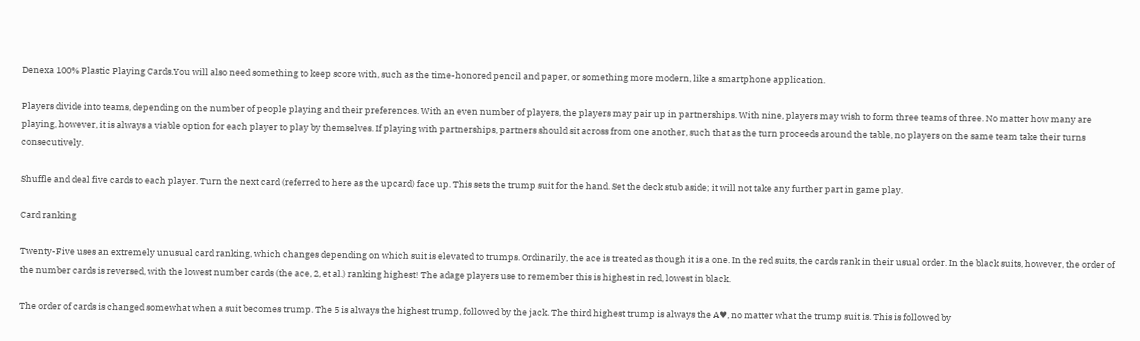Denexa 100% Plastic Playing Cards.You will also need something to keep score with, such as the time-honored pencil and paper, or something more modern, like a smartphone application.

Players divide into teams, depending on the number of people playing and their preferences. With an even number of players, the players may pair up in partnerships. With nine, players may wish to form three teams of three. No matter how many are playing, however, it is always a viable option for each player to play by themselves. If playing with partnerships, partners should sit across from one another, such that as the turn proceeds around the table, no players on the same team take their turns consecutively.

Shuffle and deal five cards to each player. Turn the next card (referred to here as the upcard) face up. This sets the trump suit for the hand. Set the deck stub aside; it will not take any further part in game play.

Card ranking

Twenty-Five uses an extremely unusual card ranking, which changes depending on which suit is elevated to trumps. Ordinarily, the ace is treated as though it is a one. In the red suits, the cards rank in their usual order. In the black suits, however, the order of the number cards is reversed, with the lowest number cards (the ace, 2, et al.) ranking highest! The adage players use to remember this is highest in red, lowest in black.

The order of cards is changed somewhat when a suit becomes trump. The 5 is always the highest trump, followed by the jack. The third highest trump is always the A♥, no matter what the trump suit is. This is followed by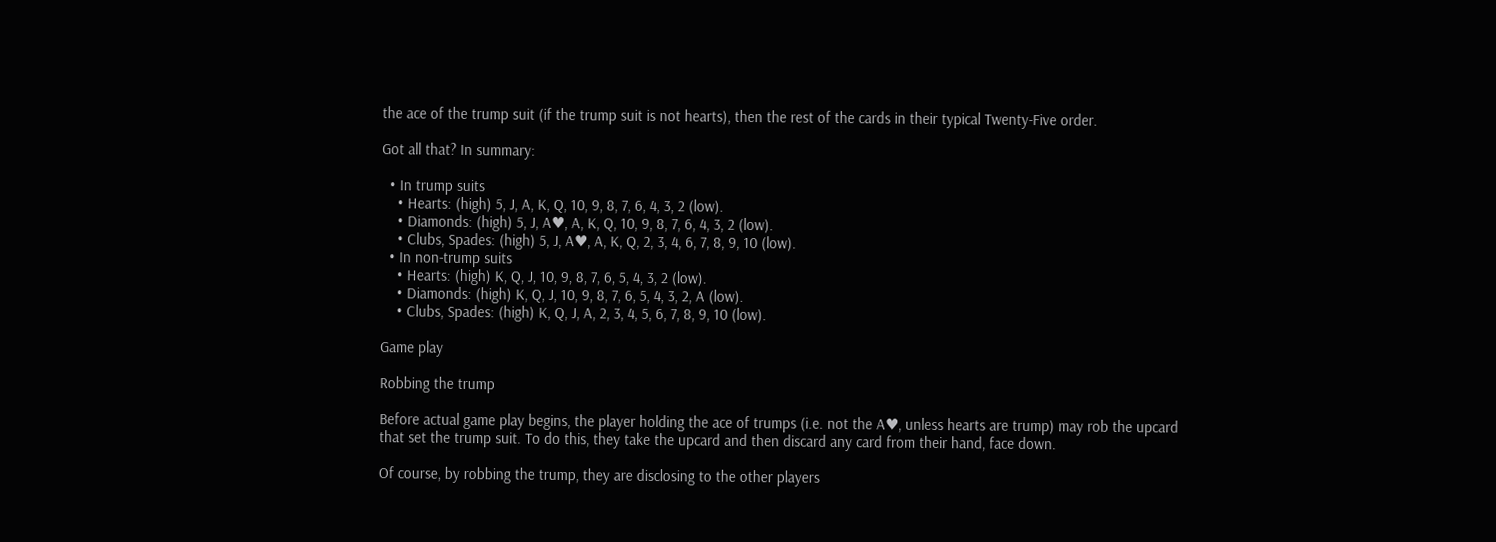the ace of the trump suit (if the trump suit is not hearts), then the rest of the cards in their typical Twenty-Five order.

Got all that? In summary:

  • In trump suits
    • Hearts: (high) 5, J, A, K, Q, 10, 9, 8, 7, 6, 4, 3, 2 (low).
    • Diamonds: (high) 5, J, A♥, A, K, Q, 10, 9, 8, 7, 6, 4, 3, 2 (low).
    • Clubs, Spades: (high) 5, J, A♥, A, K, Q, 2, 3, 4, 6, 7, 8, 9, 10 (low).
  • In non-trump suits
    • Hearts: (high) K, Q, J, 10, 9, 8, 7, 6, 5, 4, 3, 2 (low).
    • Diamonds: (high) K, Q, J, 10, 9, 8, 7, 6, 5, 4, 3, 2, A (low).
    • Clubs, Spades: (high) K, Q, J, A, 2, 3, 4, 5, 6, 7, 8, 9, 10 (low).

Game play

Robbing the trump

Before actual game play begins, the player holding the ace of trumps (i.e. not the A♥, unless hearts are trump) may rob the upcard that set the trump suit. To do this, they take the upcard and then discard any card from their hand, face down.

Of course, by robbing the trump, they are disclosing to the other players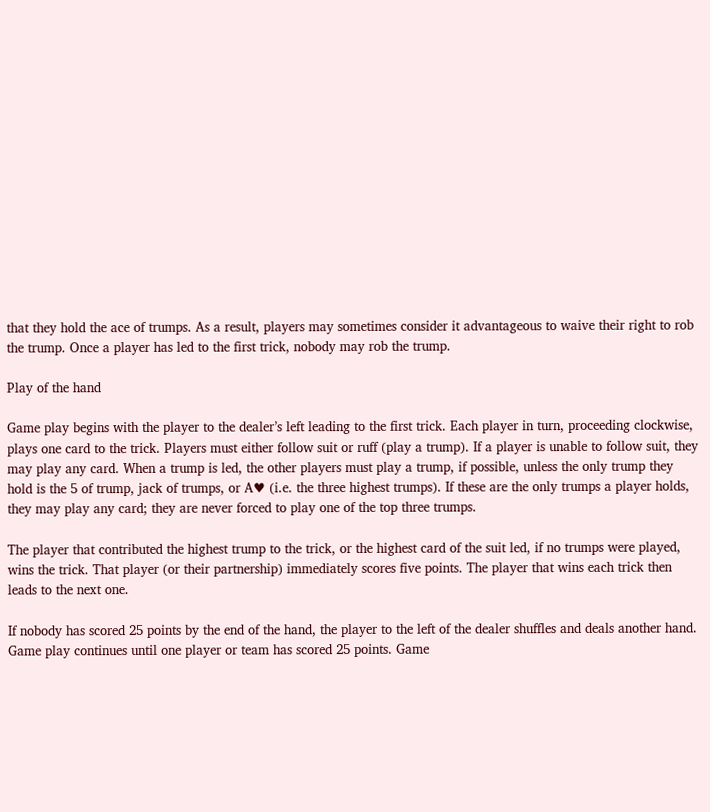that they hold the ace of trumps. As a result, players may sometimes consider it advantageous to waive their right to rob the trump. Once a player has led to the first trick, nobody may rob the trump.

Play of the hand

Game play begins with the player to the dealer’s left leading to the first trick. Each player in turn, proceeding clockwise, plays one card to the trick. Players must either follow suit or ruff (play a trump). If a player is unable to follow suit, they may play any card. When a trump is led, the other players must play a trump, if possible, unless the only trump they hold is the 5 of trump, jack of trumps, or A♥ (i.e. the three highest trumps). If these are the only trumps a player holds, they may play any card; they are never forced to play one of the top three trumps.

The player that contributed the highest trump to the trick, or the highest card of the suit led, if no trumps were played, wins the trick. That player (or their partnership) immediately scores five points. The player that wins each trick then leads to the next one.

If nobody has scored 25 points by the end of the hand, the player to the left of the dealer shuffles and deals another hand. Game play continues until one player or team has scored 25 points. Game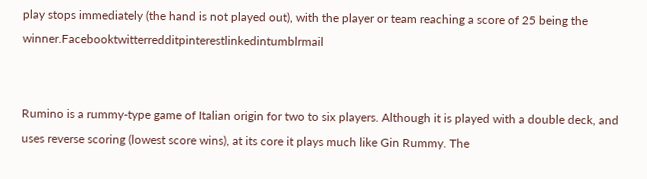play stops immediately (the hand is not played out), with the player or team reaching a score of 25 being the winner.Facebooktwitterredditpinterestlinkedintumblrmail


Rumino is a rummy-type game of Italian origin for two to six players. Although it is played with a double deck, and uses reverse scoring (lowest score wins), at its core it plays much like Gin Rummy. The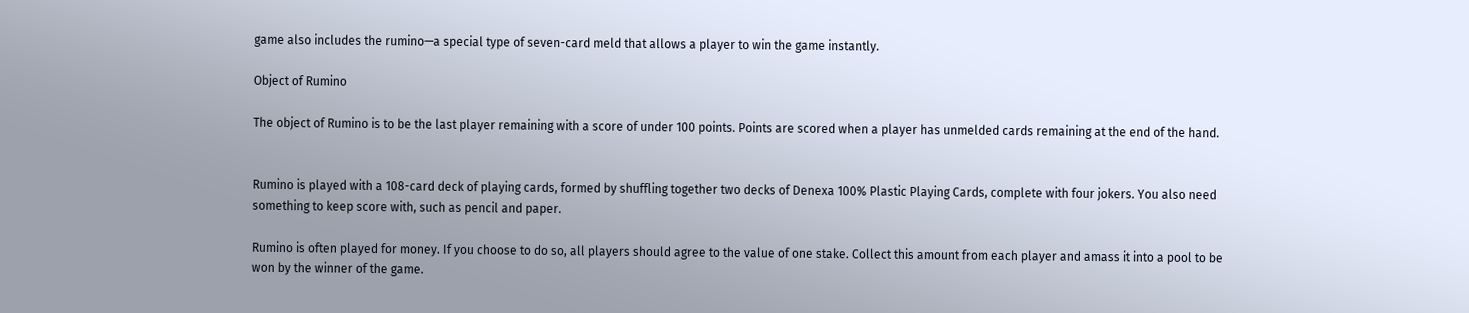game also includes the rumino—a special type of seven-card meld that allows a player to win the game instantly.

Object of Rumino

The object of Rumino is to be the last player remaining with a score of under 100 points. Points are scored when a player has unmelded cards remaining at the end of the hand.


Rumino is played with a 108-card deck of playing cards, formed by shuffling together two decks of Denexa 100% Plastic Playing Cards, complete with four jokers. You also need something to keep score with, such as pencil and paper.

Rumino is often played for money. If you choose to do so, all players should agree to the value of one stake. Collect this amount from each player and amass it into a pool to be won by the winner of the game.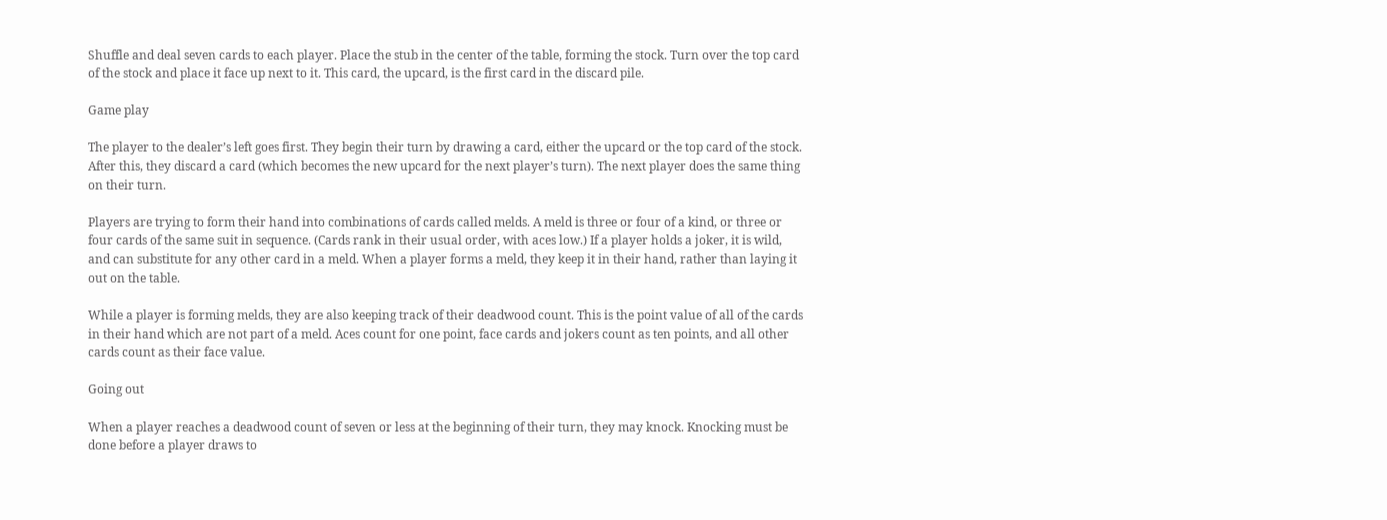Shuffle and deal seven cards to each player. Place the stub in the center of the table, forming the stock. Turn over the top card of the stock and place it face up next to it. This card, the upcard, is the first card in the discard pile.

Game play

The player to the dealer’s left goes first. They begin their turn by drawing a card, either the upcard or the top card of the stock. After this, they discard a card (which becomes the new upcard for the next player’s turn). The next player does the same thing on their turn.

Players are trying to form their hand into combinations of cards called melds. A meld is three or four of a kind, or three or four cards of the same suit in sequence. (Cards rank in their usual order, with aces low.) If a player holds a joker, it is wild, and can substitute for any other card in a meld. When a player forms a meld, they keep it in their hand, rather than laying it out on the table.

While a player is forming melds, they are also keeping track of their deadwood count. This is the point value of all of the cards in their hand which are not part of a meld. Aces count for one point, face cards and jokers count as ten points, and all other cards count as their face value.

Going out

When a player reaches a deadwood count of seven or less at the beginning of their turn, they may knock. Knocking must be done before a player draws to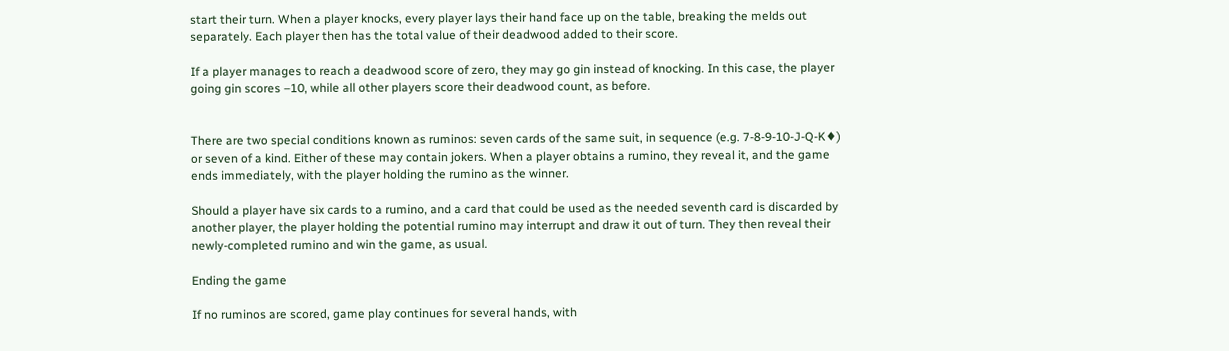start their turn. When a player knocks, every player lays their hand face up on the table, breaking the melds out separately. Each player then has the total value of their deadwood added to their score.

If a player manages to reach a deadwood score of zero, they may go gin instead of knocking. In this case, the player going gin scores –10, while all other players score their deadwood count, as before.


There are two special conditions known as ruminos: seven cards of the same suit, in sequence (e.g. 7-8-9-10-J-Q-K♦) or seven of a kind. Either of these may contain jokers. When a player obtains a rumino, they reveal it, and the game ends immediately, with the player holding the rumino as the winner.

Should a player have six cards to a rumino, and a card that could be used as the needed seventh card is discarded by another player, the player holding the potential rumino may interrupt and draw it out of turn. They then reveal their newly-completed rumino and win the game, as usual.

Ending the game

If no ruminos are scored, game play continues for several hands, with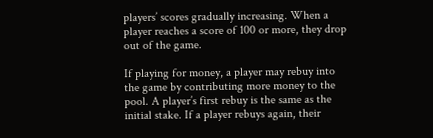players’ scores gradually increasing. When a player reaches a score of 100 or more, they drop out of the game.

If playing for money, a player may rebuy into the game by contributing more money to the pool. A player’s first rebuy is the same as the initial stake. If a player rebuys again, their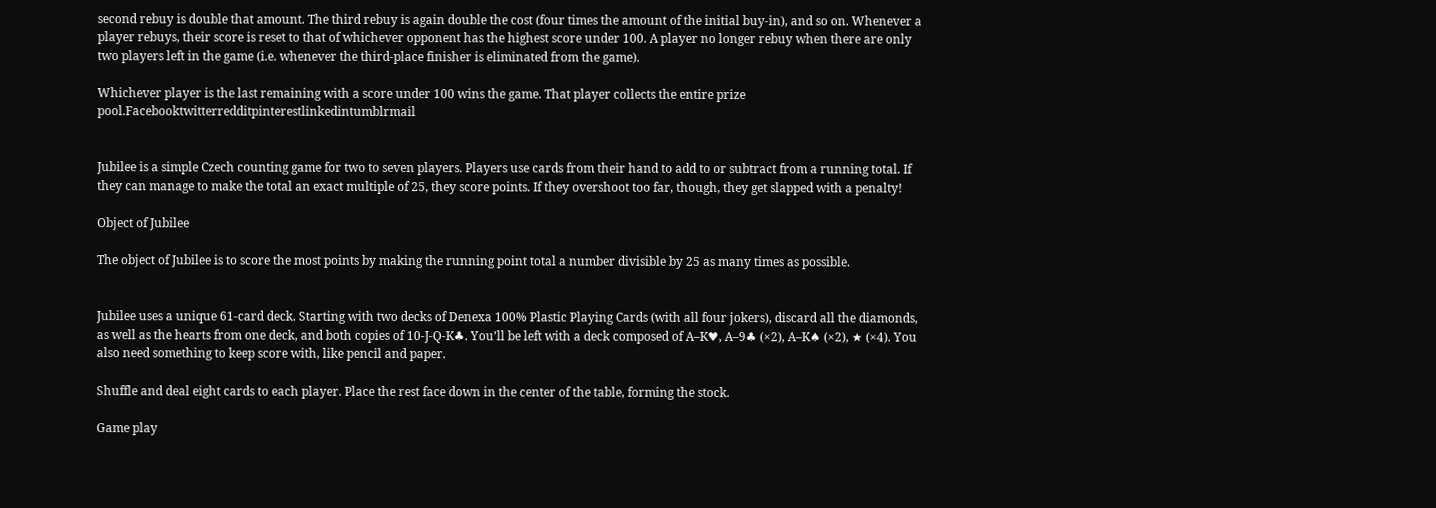second rebuy is double that amount. The third rebuy is again double the cost (four times the amount of the initial buy-in), and so on. Whenever a player rebuys, their score is reset to that of whichever opponent has the highest score under 100. A player no longer rebuy when there are only two players left in the game (i.e. whenever the third-place finisher is eliminated from the game).

Whichever player is the last remaining with a score under 100 wins the game. That player collects the entire prize pool.Facebooktwitterredditpinterestlinkedintumblrmail


Jubilee is a simple Czech counting game for two to seven players. Players use cards from their hand to add to or subtract from a running total. If they can manage to make the total an exact multiple of 25, they score points. If they overshoot too far, though, they get slapped with a penalty!

Object of Jubilee

The object of Jubilee is to score the most points by making the running point total a number divisible by 25 as many times as possible.


Jubilee uses a unique 61-card deck. Starting with two decks of Denexa 100% Plastic Playing Cards (with all four jokers), discard all the diamonds, as well as the hearts from one deck, and both copies of 10-J-Q-K♣. You’ll be left with a deck composed of A–K♥, A–9♣ (×2), A–K♠ (×2), ★ (×4). You also need something to keep score with, like pencil and paper.

Shuffle and deal eight cards to each player. Place the rest face down in the center of the table, forming the stock.

Game play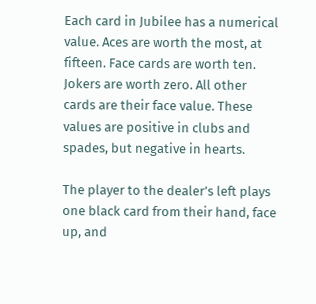Each card in Jubilee has a numerical value. Aces are worth the most, at fifteen. Face cards are worth ten. Jokers are worth zero. All other cards are their face value. These values are positive in clubs and spades, but negative in hearts.

The player to the dealer’s left plays one black card from their hand, face up, and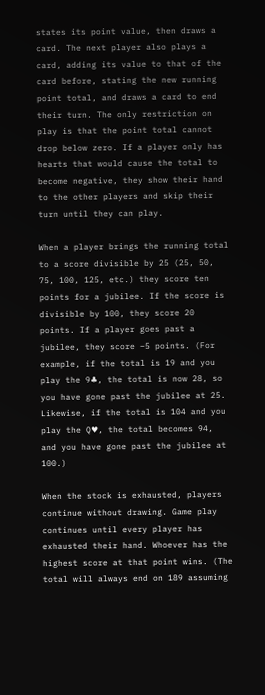states its point value, then draws a card. The next player also plays a card, adding its value to that of the card before, stating the new running point total, and draws a card to end their turn. The only restriction on play is that the point total cannot drop below zero. If a player only has hearts that would cause the total to become negative, they show their hand to the other players and skip their turn until they can play.

When a player brings the running total to a score divisible by 25 (25, 50, 75, 100, 125, etc.) they score ten points for a jubilee. If the score is divisible by 100, they score 20 points. If a player goes past a jubilee, they score –5 points. (For example, if the total is 19 and you play the 9♣, the total is now 28, so you have gone past the jubilee at 25. Likewise, if the total is 104 and you play the Q♥, the total becomes 94, and you have gone past the jubilee at 100.)

When the stock is exhausted, players continue without drawing. Game play continues until every player has exhausted their hand. Whoever has the highest score at that point wins. (The total will always end on 189 assuming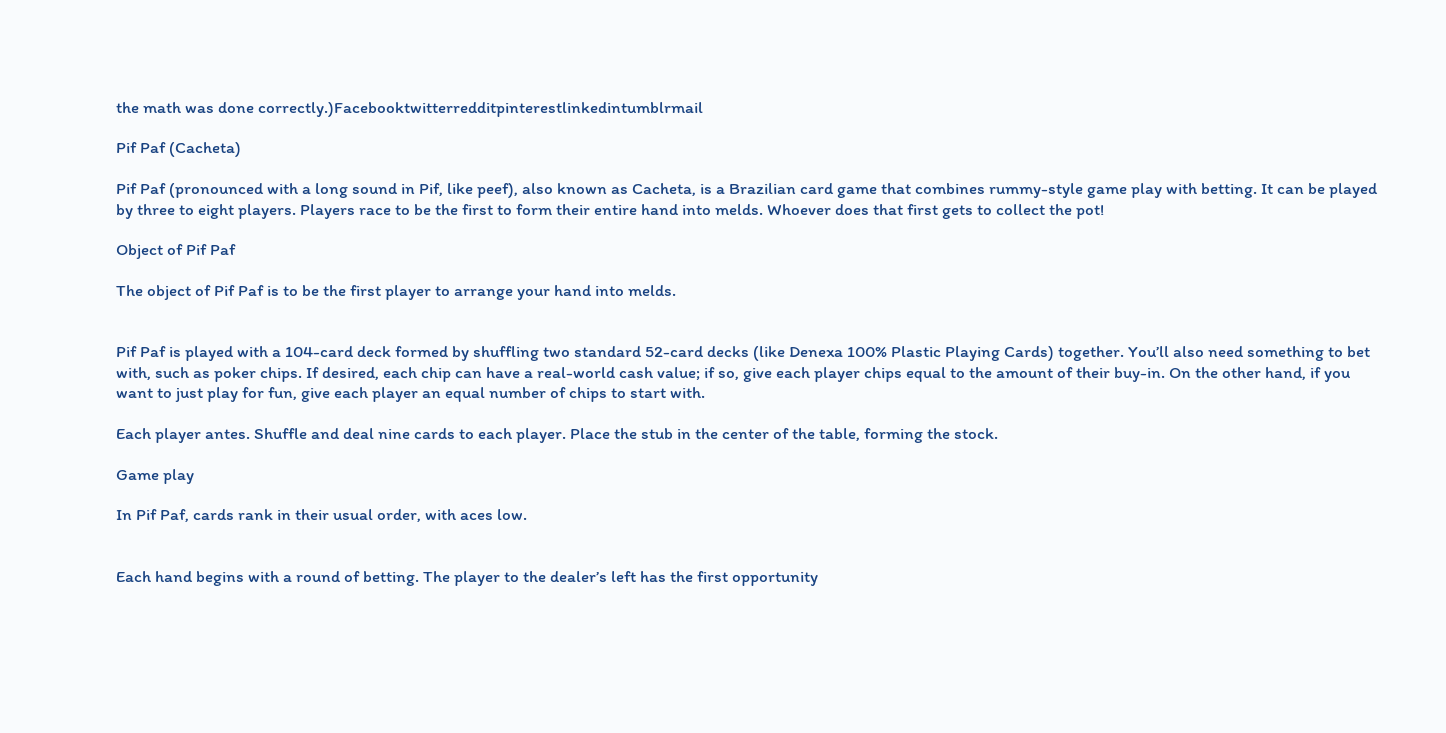the math was done correctly.)Facebooktwitterredditpinterestlinkedintumblrmail

Pif Paf (Cacheta)

Pif Paf (pronounced with a long sound in Pif, like peef), also known as Cacheta, is a Brazilian card game that combines rummy-style game play with betting. It can be played by three to eight players. Players race to be the first to form their entire hand into melds. Whoever does that first gets to collect the pot!

Object of Pif Paf

The object of Pif Paf is to be the first player to arrange your hand into melds.


Pif Paf is played with a 104-card deck formed by shuffling two standard 52-card decks (like Denexa 100% Plastic Playing Cards) together. You’ll also need something to bet with, such as poker chips. If desired, each chip can have a real-world cash value; if so, give each player chips equal to the amount of their buy-in. On the other hand, if you want to just play for fun, give each player an equal number of chips to start with.

Each player antes. Shuffle and deal nine cards to each player. Place the stub in the center of the table, forming the stock.

Game play

In Pif Paf, cards rank in their usual order, with aces low.


Each hand begins with a round of betting. The player to the dealer’s left has the first opportunity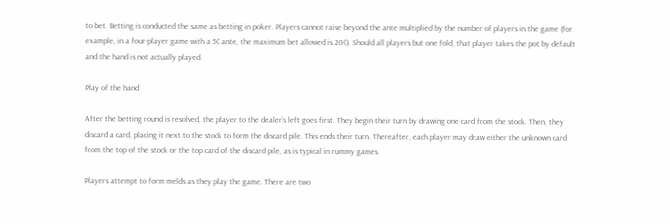to bet. Betting is conducted the same as betting in poker. Players cannot raise beyond the ante multiplied by the number of players in the game (for example, in a four-player game with a 5¢ ante, the maximum bet allowed is 20¢). Should all players but one fold, that player takes the pot by default and the hand is not actually played.

Play of the hand

After the betting round is resolved, the player to the dealer’s left goes first. They begin their turn by drawing one card from the stock. Then, they discard a card, placing it next to the stock to form the discard pile. This ends their turn. Thereafter, each player may draw either the unknown card from the top of the stock or the top card of the discard pile, as is typical in rummy games.

Players attempt to form melds as they play the game. There are two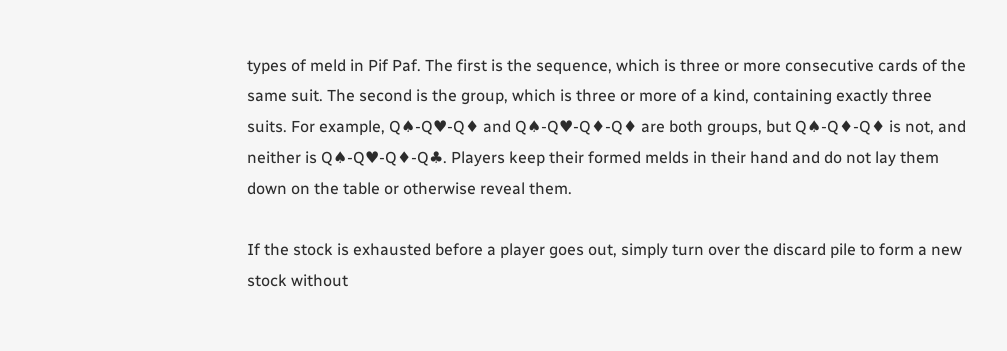types of meld in Pif Paf. The first is the sequence, which is three or more consecutive cards of the same suit. The second is the group, which is three or more of a kind, containing exactly three suits. For example, Q♠-Q♥-Q♦ and Q♠-Q♥-Q♦-Q♦ are both groups, but Q♠-Q♦-Q♦ is not, and neither is Q♠-Q♥-Q♦-Q♣. Players keep their formed melds in their hand and do not lay them down on the table or otherwise reveal them.

If the stock is exhausted before a player goes out, simply turn over the discard pile to form a new stock without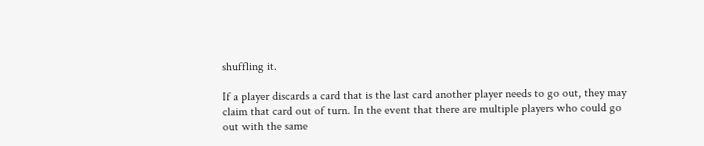shuffling it.

If a player discards a card that is the last card another player needs to go out, they may claim that card out of turn. In the event that there are multiple players who could go out with the same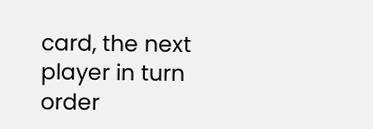card, the next player in turn order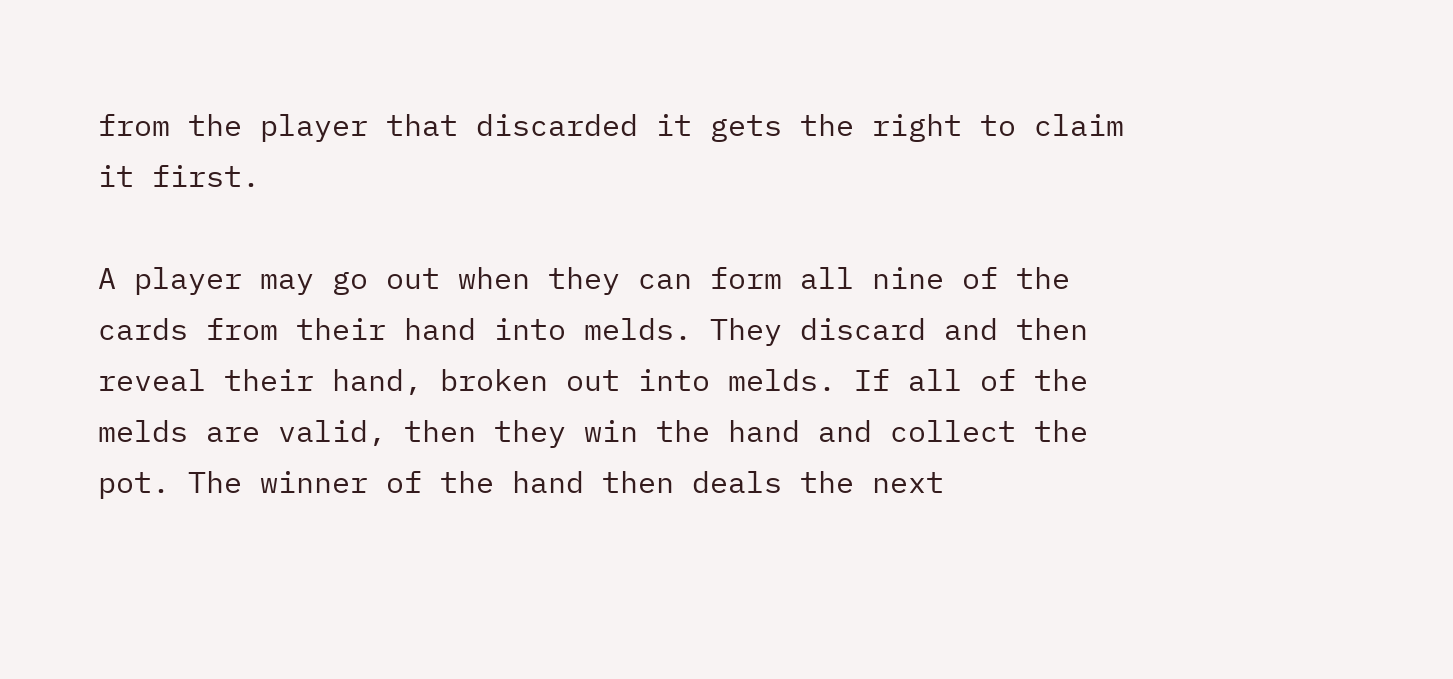from the player that discarded it gets the right to claim it first.

A player may go out when they can form all nine of the cards from their hand into melds. They discard and then reveal their hand, broken out into melds. If all of the melds are valid, then they win the hand and collect the pot. The winner of the hand then deals the next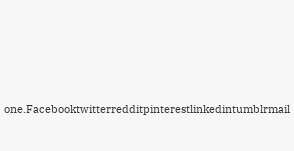one.Facebooktwitterredditpinterestlinkedintumblrmail